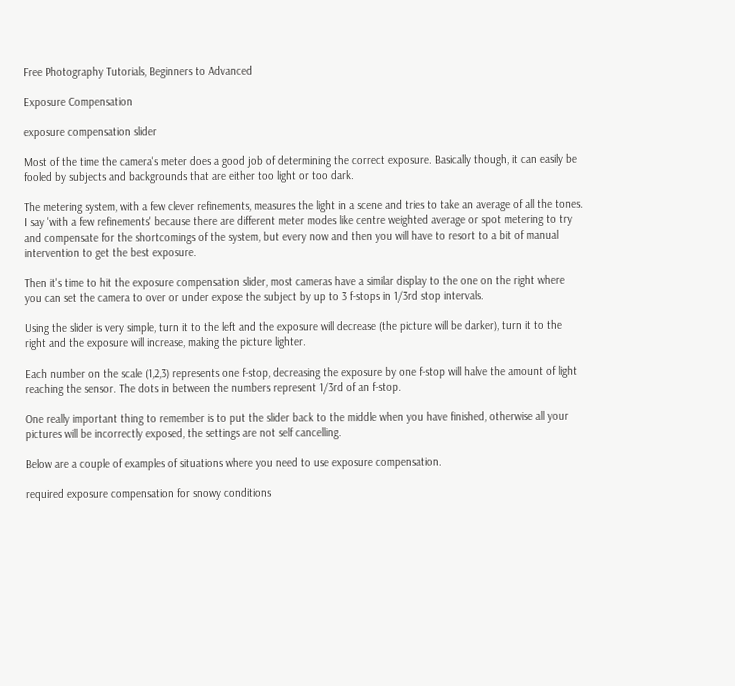Free Photography Tutorials, Beginners to Advanced

Exposure Compensation

exposure compensation slider

Most of the time the camera's meter does a good job of determining the correct exposure. Basically though, it can easily be fooled by subjects and backgrounds that are either too light or too dark.

The metering system, with a few clever refinements, measures the light in a scene and tries to take an average of all the tones. I say 'with a few refinements' because there are different meter modes like centre weighted average or spot metering to try and compensate for the shortcomings of the system, but every now and then you will have to resort to a bit of manual intervention to get the best exposure.

Then it's time to hit the exposure compensation slider, most cameras have a similar display to the one on the right where you can set the camera to over or under expose the subject by up to 3 f-stops in 1/3rd stop intervals.

Using the slider is very simple, turn it to the left and the exposure will decrease (the picture will be darker), turn it to the right and the exposure will increase, making the picture lighter.

Each number on the scale (1,2,3) represents one f-stop, decreasing the exposure by one f-stop will halve the amount of light reaching the sensor. The dots in between the numbers represent 1/3rd of an f-stop.

One really important thing to remember is to put the slider back to the middle when you have finished, otherwise all your pictures will be incorrectly exposed, the settings are not self cancelling.

Below are a couple of examples of situations where you need to use exposure compensation.

required exposure compensation for snowy conditions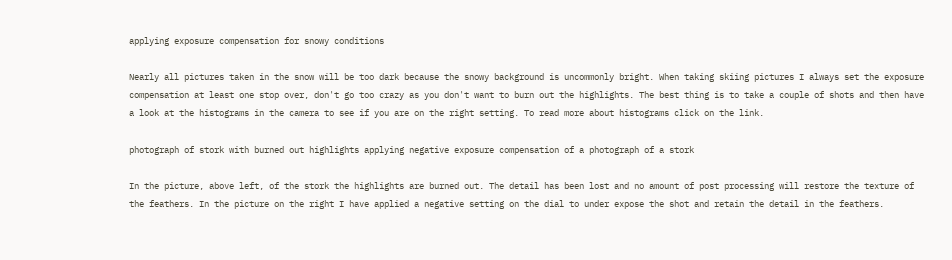applying exposure compensation for snowy conditions

Nearly all pictures taken in the snow will be too dark because the snowy background is uncommonly bright. When taking skiing pictures I always set the exposure compensation at least one stop over, don't go too crazy as you don't want to burn out the highlights. The best thing is to take a couple of shots and then have a look at the histograms in the camera to see if you are on the right setting. To read more about histograms click on the link.

photograph of stork with burned out highlights applying negative exposure compensation of a photograph of a stork

In the picture, above left, of the stork the highlights are burned out. The detail has been lost and no amount of post processing will restore the texture of the feathers. In the picture on the right I have applied a negative setting on the dial to under expose the shot and retain the detail in the feathers.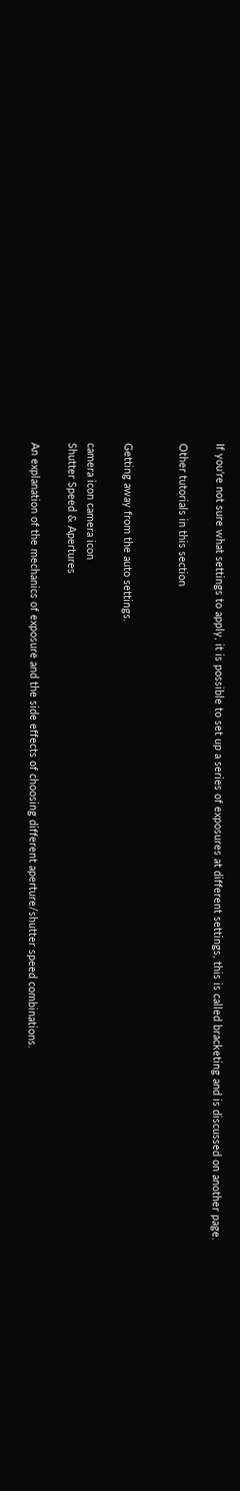If you're not sure what settings to apply, it is possible to set up a series of exposures at different settings, this is called bracketing and is discussed on another page.

Other tutorials in this section


Getting away from the auto settings.

camera icon camera icon
Shutter Speed & Apertures

An explanation of the mechanics of exposure and the side effects of choosing different aperture/shutter speed combinations.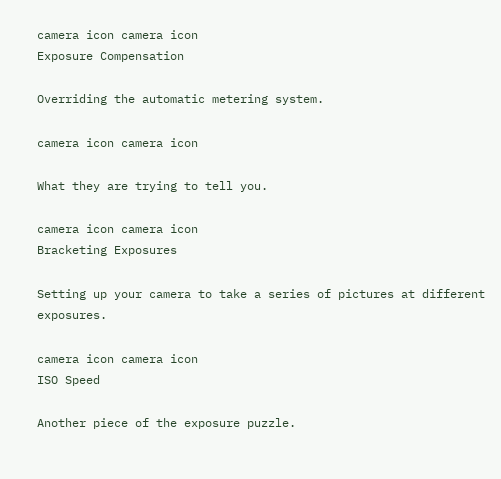camera icon camera icon
Exposure Compensation

Overriding the automatic metering system.

camera icon camera icon

What they are trying to tell you.

camera icon camera icon
Bracketing Exposures

Setting up your camera to take a series of pictures at different exposures.

camera icon camera icon
ISO Speed

Another piece of the exposure puzzle.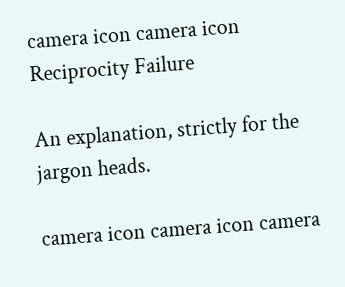camera icon camera icon
Reciprocity Failure

An explanation, strictly for the jargon heads.

camera icon camera icon camera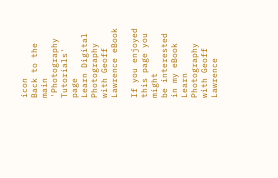icon
Back to the main 'Photography Tutorials' page
Learn Digital Photography with Geoff Lawrence eBook

If you enjoyed this page you might
be interested in my eBook
Learn Photography with Geoff Lawrence